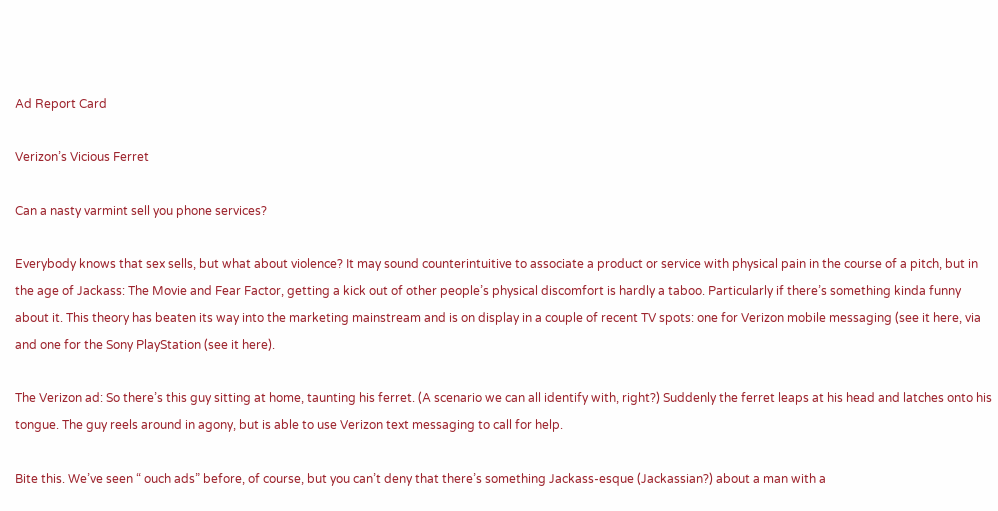Ad Report Card

Verizon’s Vicious Ferret

Can a nasty varmint sell you phone services?

Everybody knows that sex sells, but what about violence? It may sound counterintuitive to associate a product or service with physical pain in the course of a pitch, but in the age of Jackass: The Movie and Fear Factor, getting a kick out of other people’s physical discomfort is hardly a taboo. Particularly if there’s something kinda funny about it. This theory has beaten its way into the marketing mainstream and is on display in a couple of recent TV spots: one for Verizon mobile messaging (see it here, via and one for the Sony PlayStation (see it here).

The Verizon ad: So there’s this guy sitting at home, taunting his ferret. (A scenario we can all identify with, right?) Suddenly the ferret leaps at his head and latches onto his tongue. The guy reels around in agony, but is able to use Verizon text messaging to call for help.

Bite this. We’ve seen “ ouch ads” before, of course, but you can’t deny that there’s something Jackass-esque (Jackassian?) about a man with a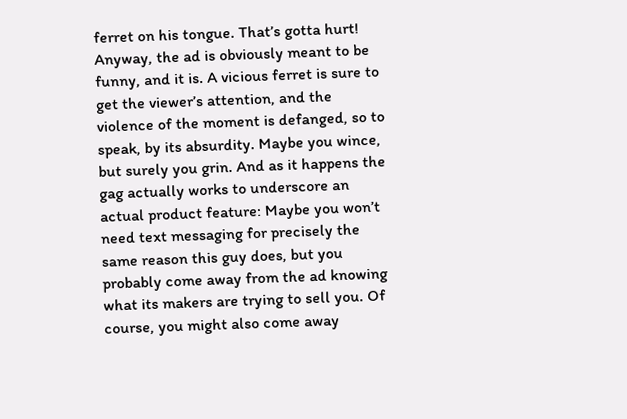ferret on his tongue. That’s gotta hurt! Anyway, the ad is obviously meant to be funny, and it is. A vicious ferret is sure to get the viewer’s attention, and the violence of the moment is defanged, so to speak, by its absurdity. Maybe you wince, but surely you grin. And as it happens the gag actually works to underscore an actual product feature: Maybe you won’t need text messaging for precisely the same reason this guy does, but you probably come away from the ad knowing what its makers are trying to sell you. Of course, you might also come away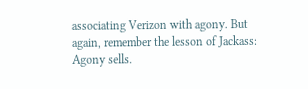associating Verizon with agony. But again, remember the lesson of Jackass: Agony sells.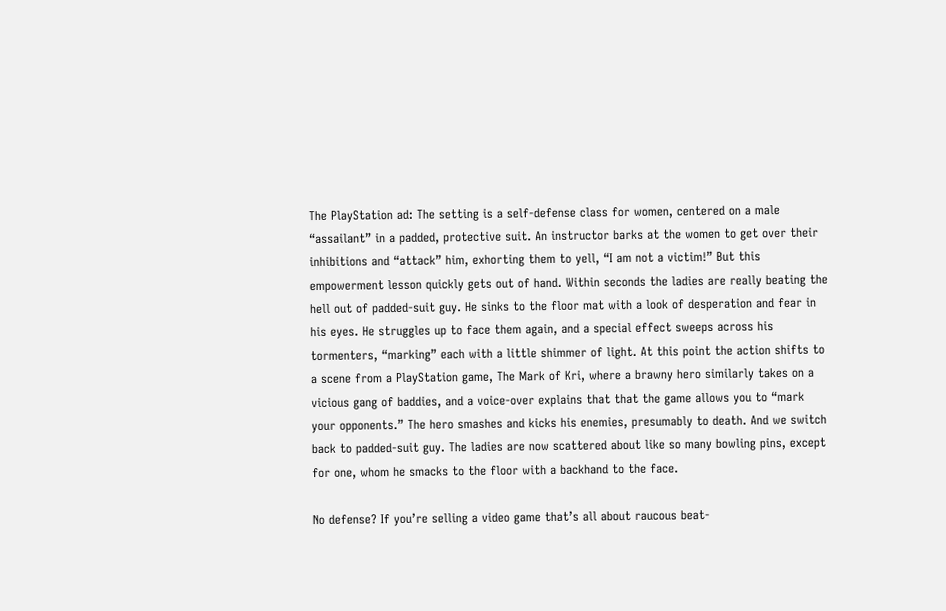The PlayStation ad: The setting is a self-defense class for women, centered on a male “assailant” in a padded, protective suit. An instructor barks at the women to get over their inhibitions and “attack” him, exhorting them to yell, “I am not a victim!” But this empowerment lesson quickly gets out of hand. Within seconds the ladies are really beating the hell out of padded-suit guy. He sinks to the floor mat with a look of desperation and fear in his eyes. He struggles up to face them again, and a special effect sweeps across his tormenters, “marking” each with a little shimmer of light. At this point the action shifts to a scene from a PlayStation game, The Mark of Kri, where a brawny hero similarly takes on a vicious gang of baddies, and a voice-over explains that that the game allows you to “mark your opponents.” The hero smashes and kicks his enemies, presumably to death. And we switch back to padded-suit guy. The ladies are now scattered about like so many bowling pins, except for one, whom he smacks to the floor with a backhand to the face.

No defense? If you’re selling a video game that’s all about raucous beat-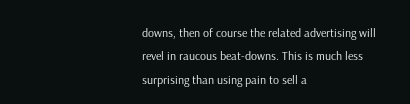downs, then of course the related advertising will revel in raucous beat-downs. This is much less surprising than using pain to sell a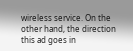wireless service. On the other hand, the direction this ad goes in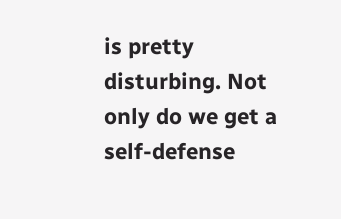is pretty disturbing. Not only do we get a self-defense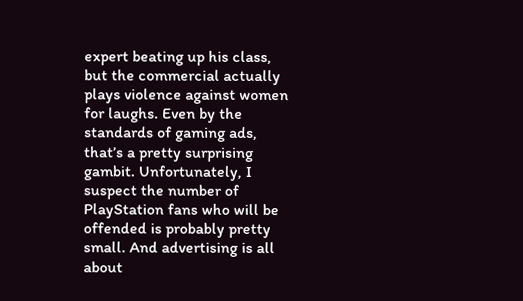expert beating up his class, but the commercial actually plays violence against women for laughs. Even by the standards of gaming ads, that’s a pretty surprising gambit. Unfortunately, I suspect the number of PlayStation fans who will be offended is probably pretty small. And advertising is all about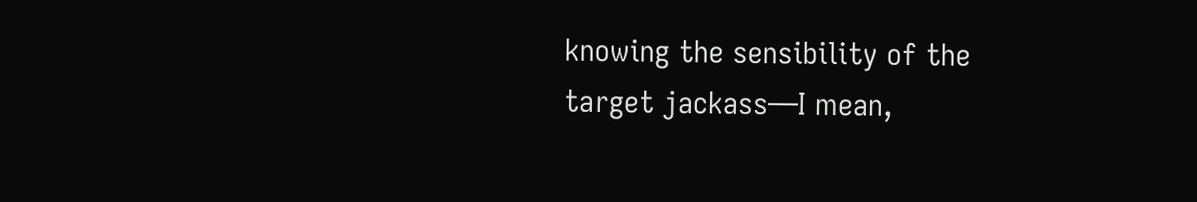knowing the sensibility of the target jackass—I mean,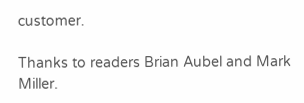customer.

Thanks to readers Brian Aubel and Mark Miller.